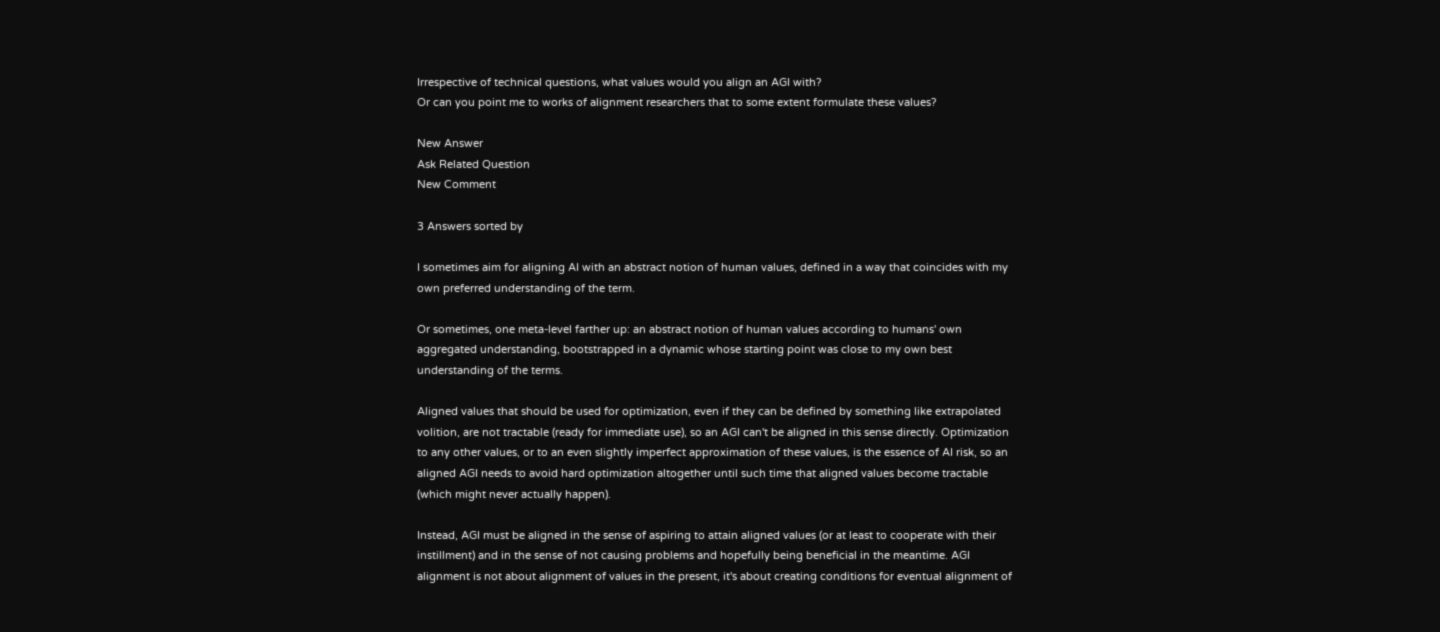Irrespective of technical questions, what values would you align an AGI with?
Or can you point me to works of alignment researchers that to some extent formulate these values?

New Answer
Ask Related Question
New Comment

3 Answers sorted by

I sometimes aim for aligning AI with an abstract notion of human values, defined in a way that coincides with my own preferred understanding of the term.

Or sometimes, one meta-level farther up: an abstract notion of human values according to humans' own aggregated understanding, bootstrapped in a dynamic whose starting point was close to my own best understanding of the terms.

Aligned values that should be used for optimization, even if they can be defined by something like extrapolated volition, are not tractable (ready for immediate use), so an AGI can't be aligned in this sense directly. Optimization to any other values, or to an even slightly imperfect approximation of these values, is the essence of AI risk, so an aligned AGI needs to avoid hard optimization altogether until such time that aligned values become tractable (which might never actually happen).

Instead, AGI must be aligned in the sense of aspiring to attain aligned values (or at least to cooperate with their instillment) and in the sense of not causing problems and hopefully being beneficial in the meantime. AGI alignment is not about alignment of values in the present, it's about creating conditions for eventual alignment of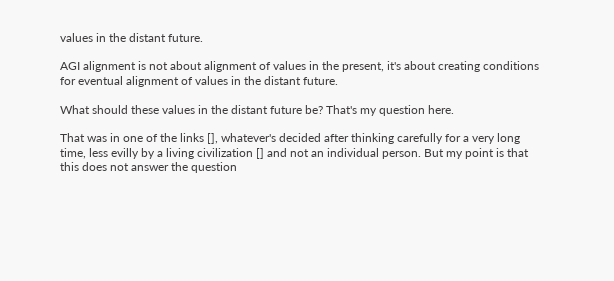values in the distant future.

AGI alignment is not about alignment of values in the present, it's about creating conditions for eventual alignment of values in the distant future.

What should these values in the distant future be? That's my question here.

That was in one of the links [], whatever's decided after thinking carefully for a very long time, less evilly by a living civilization [] and not an individual person. But my point is that this does not answer the question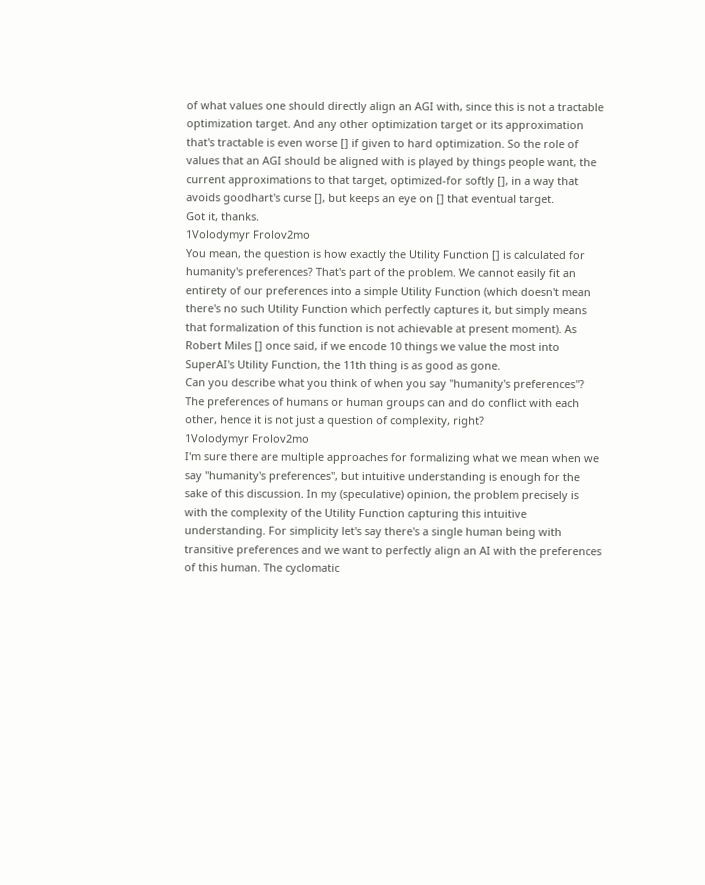of what values one should directly align an AGI with, since this is not a tractable optimization target. And any other optimization target or its approximation that's tractable is even worse [] if given to hard optimization. So the role of values that an AGI should be aligned with is played by things people want, the current approximations to that target, optimized-for softly [], in a way that avoids goodhart's curse [], but keeps an eye on [] that eventual target.
Got it, thanks.
1Volodymyr Frolov2mo
You mean, the question is how exactly the Utility Function [] is calculated for humanity's preferences? That's part of the problem. We cannot easily fit an entirety of our preferences into a simple Utility Function (which doesn't mean there's no such Utility Function which perfectly captures it, but simply means that formalization of this function is not achievable at present moment). As Robert Miles [] once said, if we encode 10 things we value the most into SuperAI's Utility Function, the 11th thing is as good as gone.
Can you describe what you think of when you say "humanity's preferences"? The preferences of humans or human groups can and do conflict with each other, hence it is not just a question of complexity, right?
1Volodymyr Frolov2mo
I'm sure there are multiple approaches for formalizing what we mean when we say "humanity's preferences", but intuitive understanding is enough for the sake of this discussion. In my (speculative) opinion, the problem precisely is with the complexity of the Utility Function capturing this intuitive understanding. For simplicity let's say there's a single human being with transitive preferences and we want to perfectly align an AI with the preferences of this human. The cyclomatic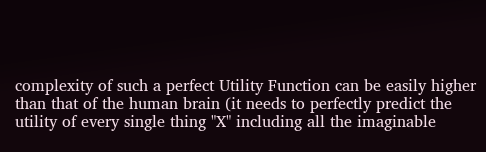complexity of such a perfect Utility Function can be easily higher than that of the human brain (it needs to perfectly predict the utility of every single thing "X" including all the imaginable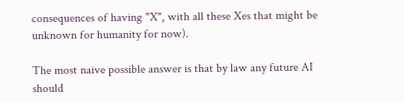consequences of having "X", with all these Xes that might be unknown for humanity for now).

The most naive possible answer is that by law any future AI should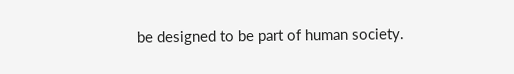be designed to be part of human society.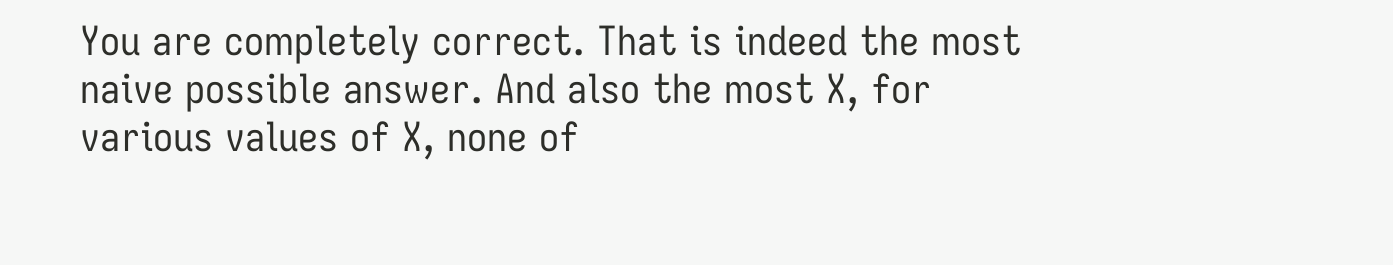You are completely correct. That is indeed the most naive possible answer. And also the most X, for various values of X, none of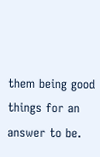them being good things for an answer to be.